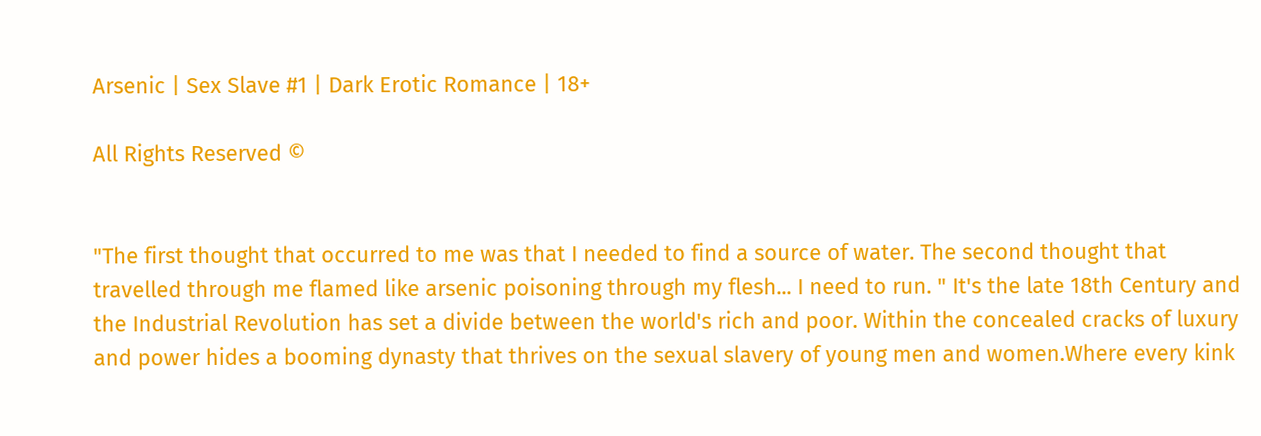Arsenic | Sex Slave #1 | Dark Erotic Romance | 18+

All Rights Reserved ©


"The first thought that occurred to me was that I needed to find a source of water. The second thought that travelled through me flamed like arsenic poisoning through my flesh... I need to run. " It's the late 18th Century and the Industrial Revolution has set a divide between the world's rich and poor. Within the concealed cracks of luxury and power hides a booming dynasty that thrives on the sexual slavery of young men and women.Where every kink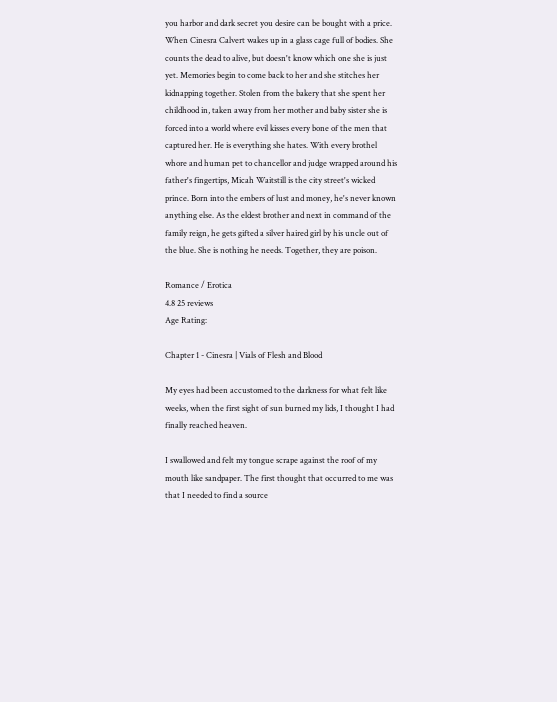you harbor and dark secret you desire can be bought with a price. When Cinesra Calvert wakes up in a glass cage full of bodies. She counts the dead to alive, but doesn't know which one she is just yet. Memories begin to come back to her and she stitches her kidnapping together. Stolen from the bakery that she spent her childhood in, taken away from her mother and baby sister she is forced into a world where evil kisses every bone of the men that captured her. He is everything she hates. With every brothel whore and human pet to chancellor and judge wrapped around his father's fingertips, Micah Waitstill is the city street's wicked prince. Born into the embers of lust and money, he's never known anything else. As the eldest brother and next in command of the family reign, he gets gifted a silver haired girl by his uncle out of the blue. She is nothing he needs. Together, they are poison.

Romance / Erotica
4.8 25 reviews
Age Rating:

Chapter 1 - Cinesra | Vials of Flesh and Blood

My eyes had been accustomed to the darkness for what felt like weeks, when the first sight of sun burned my lids, I thought I had finally reached heaven.

I swallowed and felt my tongue scrape against the roof of my mouth like sandpaper. The first thought that occurred to me was that I needed to find a source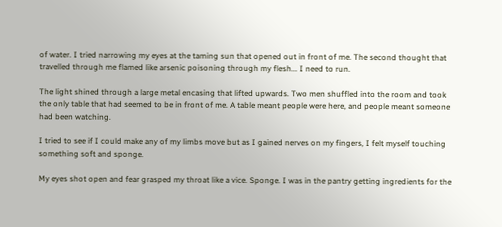of water. I tried narrowing my eyes at the taming sun that opened out in front of me. The second thought that travelled through me flamed like arsenic poisoning through my flesh... I need to run.

The light shined through a large metal encasing that lifted upwards. Two men shuffled into the room and took the only table that had seemed to be in front of me. A table meant people were here, and people meant someone had been watching.

I tried to see if I could make any of my limbs move but as I gained nerves on my fingers, I felt myself touching something soft and sponge.

My eyes shot open and fear grasped my throat like a vice. Sponge. I was in the pantry getting ingredients for the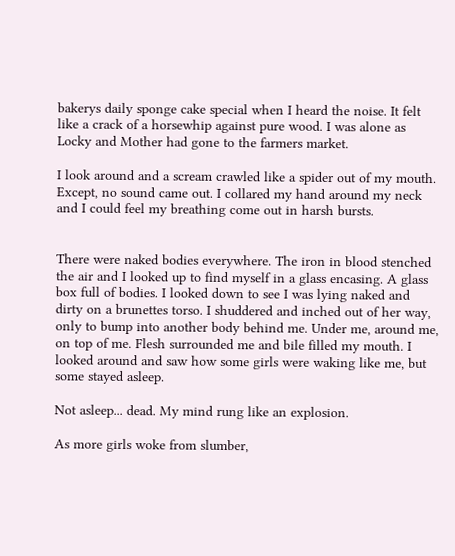bakerys daily sponge cake special when I heard the noise. It felt like a crack of a horsewhip against pure wood. I was alone as Locky and Mother had gone to the farmers market.

I look around and a scream crawled like a spider out of my mouth. Except, no sound came out. I collared my hand around my neck and I could feel my breathing come out in harsh bursts.


There were naked bodies everywhere. The iron in blood stenched the air and I looked up to find myself in a glass encasing. A glass box full of bodies. I looked down to see I was lying naked and dirty on a brunettes torso. I shuddered and inched out of her way, only to bump into another body behind me. Under me, around me, on top of me. Flesh surrounded me and bile filled my mouth. I looked around and saw how some girls were waking like me, but some stayed asleep.

Not asleep... dead. My mind rung like an explosion.

As more girls woke from slumber,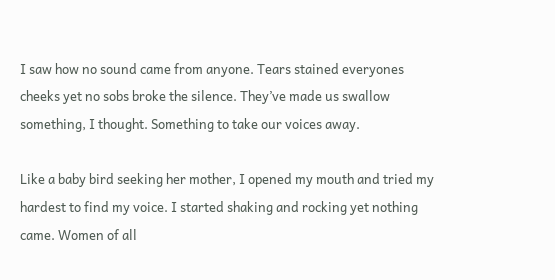I saw how no sound came from anyone. Tears stained everyones cheeks yet no sobs broke the silence. They’ve made us swallow something, I thought. Something to take our voices away.

Like a baby bird seeking her mother, I opened my mouth and tried my hardest to find my voice. I started shaking and rocking yet nothing came. Women of all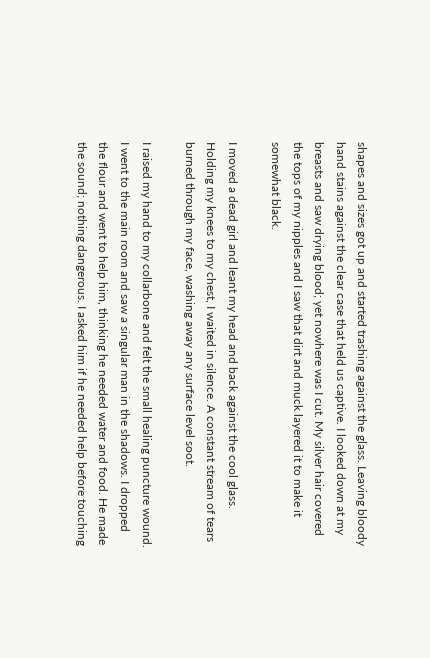shapes and sizes got up and started trashing against the glass. Leaving bloody hand stains against the clear case that held us captive. I looked down at my breasts and saw drying blood; yet nowhere was I cut. My silver hair covered the tops of my nipples and I saw that dirt and muck layered it to make it somewhat black.

I moved a dead girl and leant my head and back against the cool glass. Holding my knees to my chest, I waited in silence. A constant stream of tears burned through my face, washing away any surface level soot.

I raised my hand to my collarbone and felt the small healing puncture wound. I went to the main room and saw a singular man in the shadows. I dropped the flour and went to help him, thinking he needed water and food. He made the sound; nothing dangerous. I asked him if he needed help before touching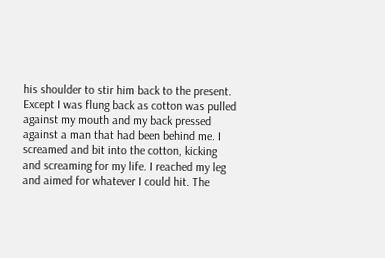his shoulder to stir him back to the present. Except I was flung back as cotton was pulled against my mouth and my back pressed against a man that had been behind me. I screamed and bit into the cotton, kicking and screaming for my life. I reached my leg and aimed for whatever I could hit. The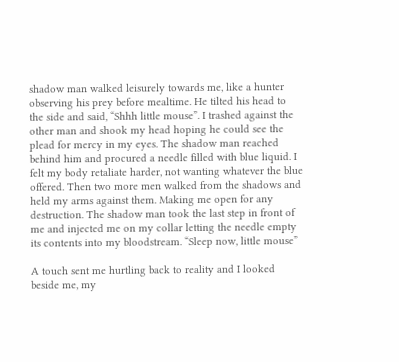shadow man walked leisurely towards me, like a hunter observing his prey before mealtime. He tilted his head to the side and said, “Shhh little mouse”. I trashed against the other man and shook my head hoping he could see the plead for mercy in my eyes. The shadow man reached behind him and procured a needle filled with blue liquid. I felt my body retaliate harder, not wanting whatever the blue offered. Then two more men walked from the shadows and held my arms against them. Making me open for any destruction. The shadow man took the last step in front of me and injected me on my collar letting the needle empty its contents into my bloodstream. “Sleep now, little mouse”

A touch sent me hurtling back to reality and I looked beside me, my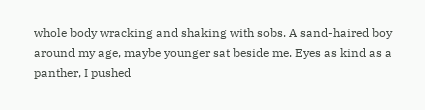whole body wracking and shaking with sobs. A sand-haired boy around my age, maybe younger sat beside me. Eyes as kind as a panther, I pushed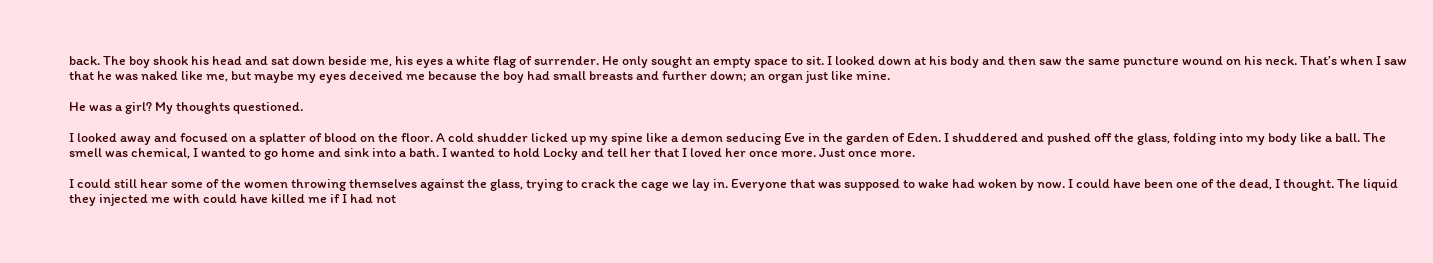back. The boy shook his head and sat down beside me, his eyes a white flag of surrender. He only sought an empty space to sit. I looked down at his body and then saw the same puncture wound on his neck. That’s when I saw that he was naked like me, but maybe my eyes deceived me because the boy had small breasts and further down; an organ just like mine.

He was a girl? My thoughts questioned.

I looked away and focused on a splatter of blood on the floor. A cold shudder licked up my spine like a demon seducing Eve in the garden of Eden. I shuddered and pushed off the glass, folding into my body like a ball. The smell was chemical, I wanted to go home and sink into a bath. I wanted to hold Locky and tell her that I loved her once more. Just once more.

I could still hear some of the women throwing themselves against the glass, trying to crack the cage we lay in. Everyone that was supposed to wake had woken by now. I could have been one of the dead, I thought. The liquid they injected me with could have killed me if I had not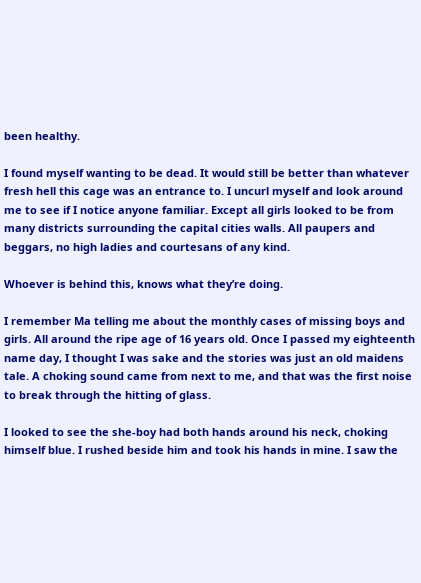been healthy.

I found myself wanting to be dead. It would still be better than whatever fresh hell this cage was an entrance to. I uncurl myself and look around me to see if I notice anyone familiar. Except all girls looked to be from many districts surrounding the capital cities walls. All paupers and beggars, no high ladies and courtesans of any kind.

Whoever is behind this, knows what they’re doing.

I remember Ma telling me about the monthly cases of missing boys and girls. All around the ripe age of 16 years old. Once I passed my eighteenth name day, I thought I was sake and the stories was just an old maidens tale. A choking sound came from next to me, and that was the first noise to break through the hitting of glass.

I looked to see the she-boy had both hands around his neck, choking himself blue. I rushed beside him and took his hands in mine. I saw the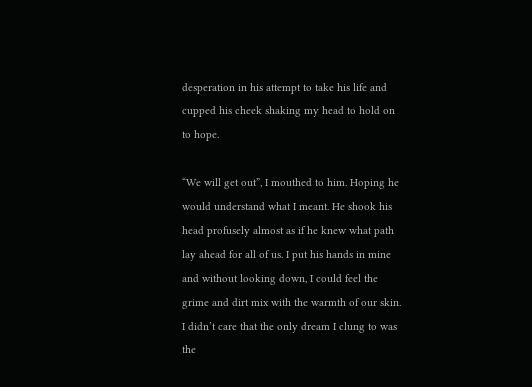desperation in his attempt to take his life and cupped his cheek shaking my head to hold on to hope.

“We will get out”, I mouthed to him. Hoping he would understand what I meant. He shook his head profusely almost as if he knew what path lay ahead for all of us. I put his hands in mine and without looking down, I could feel the grime and dirt mix with the warmth of our skin. I didn’t care that the only dream I clung to was the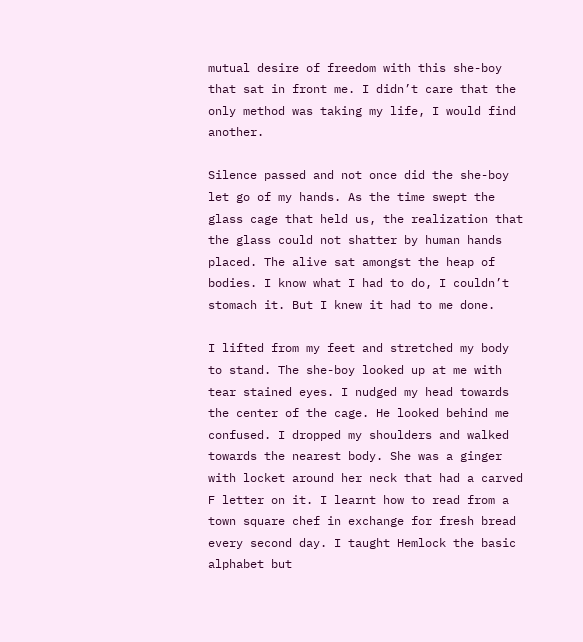mutual desire of freedom with this she-boy that sat in front me. I didn’t care that the only method was taking my life, I would find another.

Silence passed and not once did the she-boy let go of my hands. As the time swept the glass cage that held us, the realization that the glass could not shatter by human hands placed. The alive sat amongst the heap of bodies. I know what I had to do, I couldn’t stomach it. But I knew it had to me done.

I lifted from my feet and stretched my body to stand. The she-boy looked up at me with tear stained eyes. I nudged my head towards the center of the cage. He looked behind me confused. I dropped my shoulders and walked towards the nearest body. She was a ginger with locket around her neck that had a carved F letter on it. I learnt how to read from a town square chef in exchange for fresh bread every second day. I taught Hemlock the basic alphabet but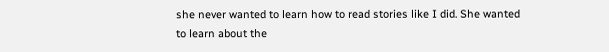she never wanted to learn how to read stories like I did. She wanted to learn about the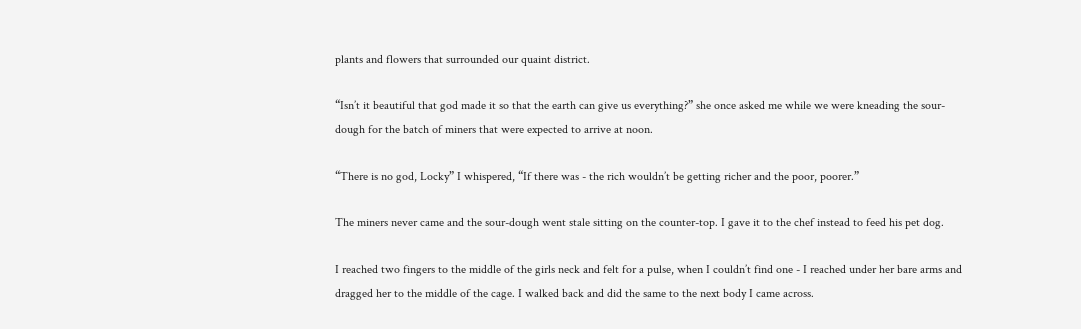plants and flowers that surrounded our quaint district.

“Isn’t it beautiful that god made it so that the earth can give us everything?” she once asked me while we were kneading the sour-dough for the batch of miners that were expected to arrive at noon.

“There is no god, Locky” I whispered, “If there was - the rich wouldn’t be getting richer and the poor, poorer.”

The miners never came and the sour-dough went stale sitting on the counter-top. I gave it to the chef instead to feed his pet dog.

I reached two fingers to the middle of the girls neck and felt for a pulse, when I couldn’t find one - I reached under her bare arms and dragged her to the middle of the cage. I walked back and did the same to the next body I came across.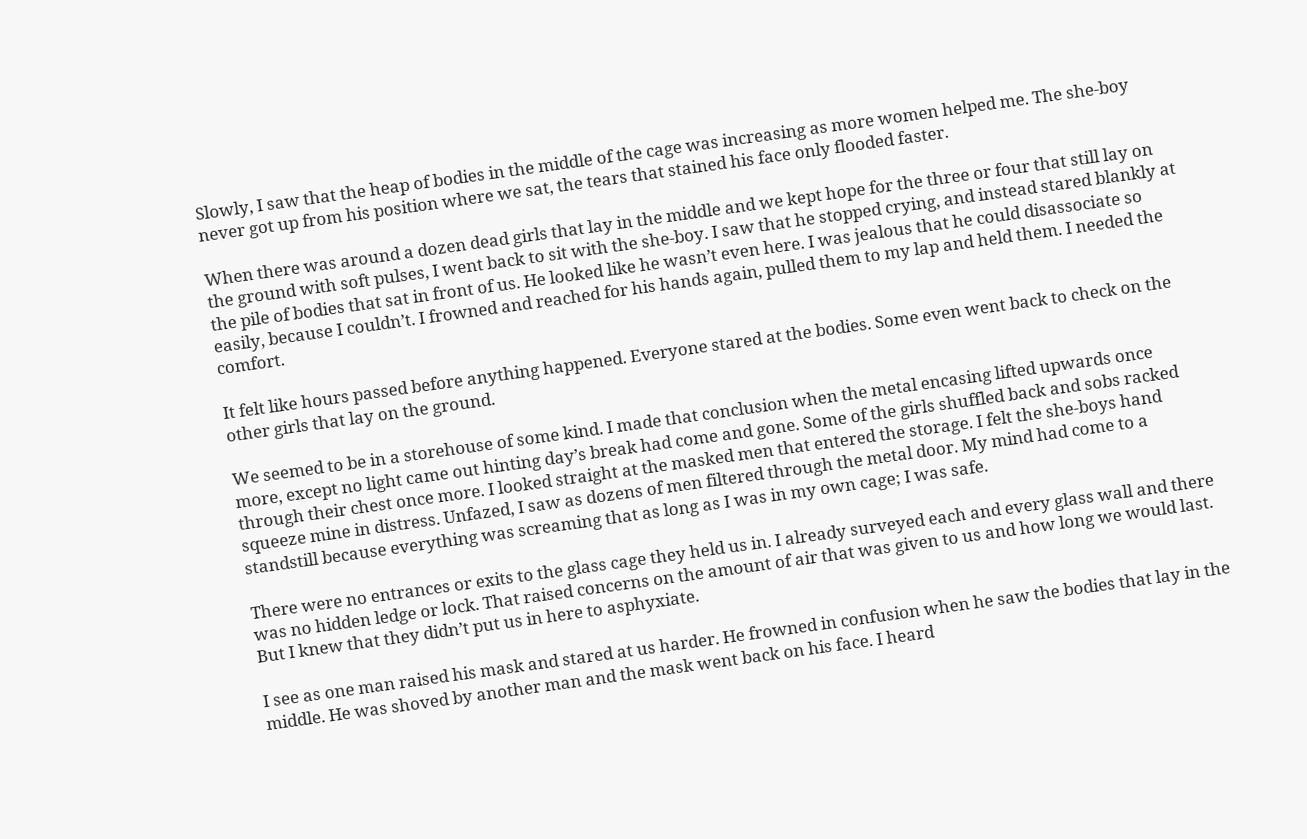Slowly, I saw that the heap of bodies in the middle of the cage was increasing as more women helped me. The she-boy never got up from his position where we sat, the tears that stained his face only flooded faster.

When there was around a dozen dead girls that lay in the middle and we kept hope for the three or four that still lay on the ground with soft pulses, I went back to sit with the she-boy. I saw that he stopped crying, and instead stared blankly at the pile of bodies that sat in front of us. He looked like he wasn’t even here. I was jealous that he could disassociate so easily, because I couldn’t. I frowned and reached for his hands again, pulled them to my lap and held them. I needed the comfort.

It felt like hours passed before anything happened. Everyone stared at the bodies. Some even went back to check on the other girls that lay on the ground.

We seemed to be in a storehouse of some kind. I made that conclusion when the metal encasing lifted upwards once more, except no light came out hinting day’s break had come and gone. Some of the girls shuffled back and sobs racked through their chest once more. I looked straight at the masked men that entered the storage. I felt the she-boys hand squeeze mine in distress. Unfazed, I saw as dozens of men filtered through the metal door. My mind had come to a standstill because everything was screaming that as long as I was in my own cage; I was safe.

There were no entrances or exits to the glass cage they held us in. I already surveyed each and every glass wall and there was no hidden ledge or lock. That raised concerns on the amount of air that was given to us and how long we would last. But I knew that they didn’t put us in here to asphyxiate.

I see as one man raised his mask and stared at us harder. He frowned in confusion when he saw the bodies that lay in the middle. He was shoved by another man and the mask went back on his face. I heard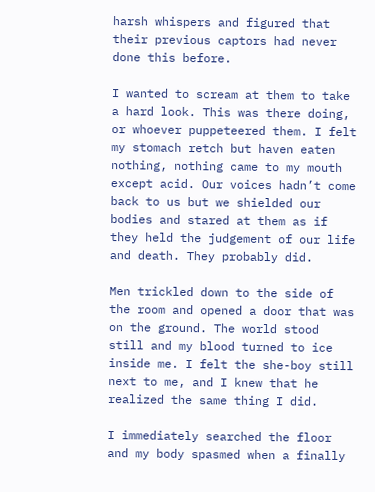harsh whispers and figured that their previous captors had never done this before.

I wanted to scream at them to take a hard look. This was there doing, or whoever puppeteered them. I felt my stomach retch but haven eaten nothing, nothing came to my mouth except acid. Our voices hadn’t come back to us but we shielded our bodies and stared at them as if they held the judgement of our life and death. They probably did.

Men trickled down to the side of the room and opened a door that was on the ground. The world stood still and my blood turned to ice inside me. I felt the she-boy still next to me, and I knew that he realized the same thing I did.

I immediately searched the floor and my body spasmed when a finally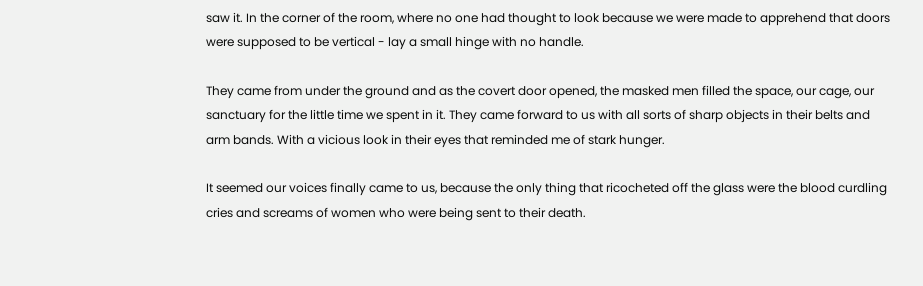saw it. In the corner of the room, where no one had thought to look because we were made to apprehend that doors were supposed to be vertical - lay a small hinge with no handle.

They came from under the ground and as the covert door opened, the masked men filled the space, our cage, our sanctuary for the little time we spent in it. They came forward to us with all sorts of sharp objects in their belts and arm bands. With a vicious look in their eyes that reminded me of stark hunger.

It seemed our voices finally came to us, because the only thing that ricocheted off the glass were the blood curdling cries and screams of women who were being sent to their death.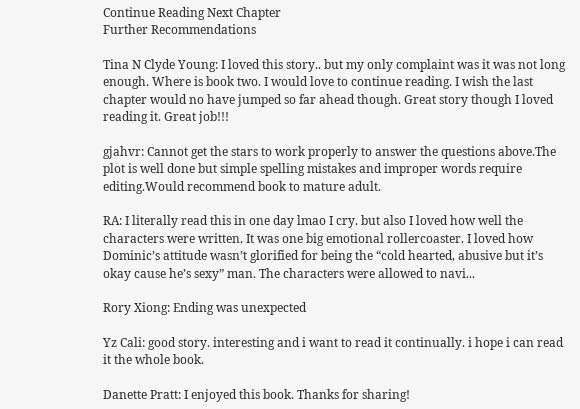Continue Reading Next Chapter
Further Recommendations

Tina N Clyde Young: I loved this story.. but my only complaint was it was not long enough. Where is book two. I would love to continue reading. I wish the last chapter would no have jumped so far ahead though. Great story though I loved reading it. Great job!!!

gjahvr: Cannot get the stars to work properly to answer the questions above.The plot is well done but simple spelling mistakes and improper words require editing.Would recommend book to mature adult.

RA: I literally read this in one day lmao I cry. but also I loved how well the characters were written. It was one big emotional rollercoaster. I loved how Dominic’s attitude wasn’t glorified for being the “cold hearted, abusive but it’s okay cause he’s sexy” man. The characters were allowed to navi...

Rory Xiong: Ending was unexpected

Yz Cali: good story. interesting and i want to read it continually. i hope i can read it the whole book.

Danette Pratt: I enjoyed this book. Thanks for sharing!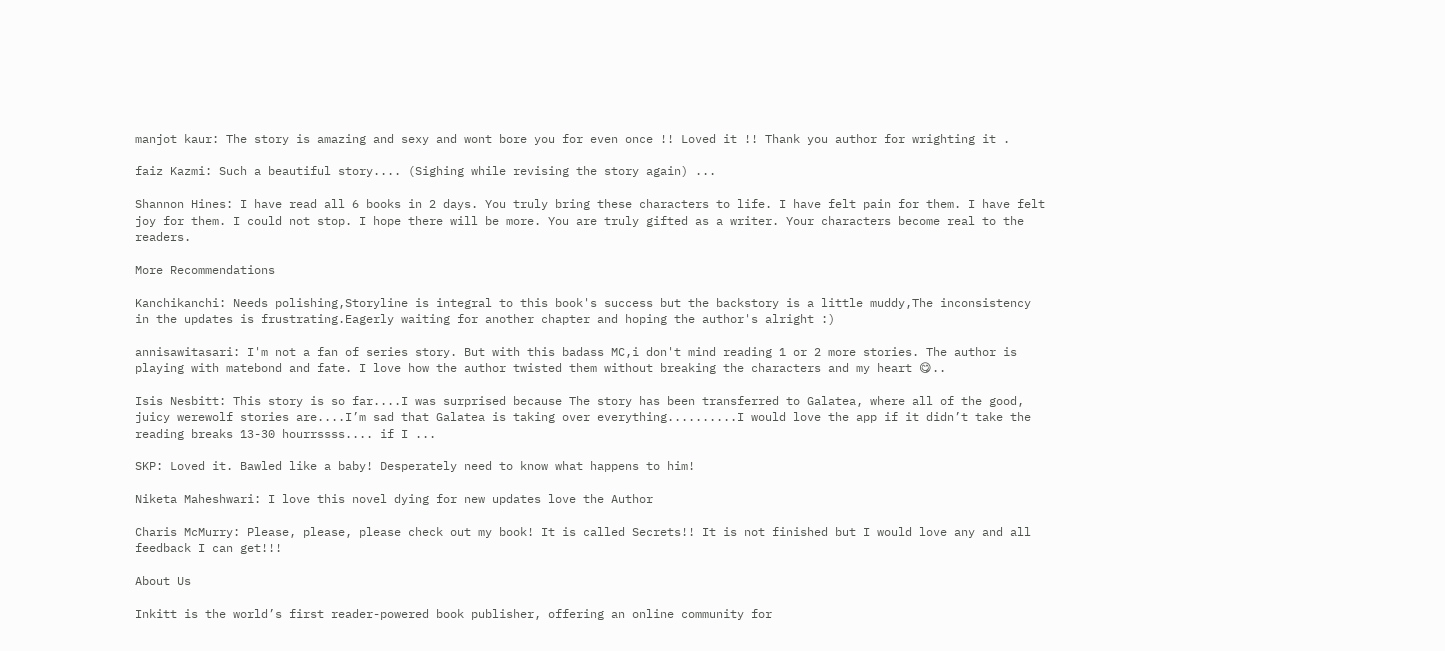manjot kaur: The story is amazing and sexy and wont bore you for even once !! Loved it !! Thank you author for wrighting it .

faiz Kazmi: Such a beautiful story.... (Sighing while revising the story again) ...

Shannon Hines: I have read all 6 books in 2 days. You truly bring these characters to life. I have felt pain for them. I have felt joy for them. I could not stop. I hope there will be more. You are truly gifted as a writer. Your characters become real to the readers.

More Recommendations

Kanchikanchi: Needs polishing,Storyline is integral to this book's success but the backstory is a little muddy,The inconsistency in the updates is frustrating.Eagerly waiting for another chapter and hoping the author's alright :)

annisawitasari: I'm not a fan of series story. But with this badass MC,i don't mind reading 1 or 2 more stories. The author is playing with matebond and fate. I love how the author twisted them without breaking the characters and my heart 😋..

Isis Nesbitt: This story is so far....I was surprised because The story has been transferred to Galatea, where all of the good, juicy werewolf stories are....I’m sad that Galatea is taking over everything..........I would love the app if it didn’t take the reading breaks 13-30 hourrssss.... if I ...

SKP: Loved it. Bawled like a baby! Desperately need to know what happens to him!

Niketa Maheshwari: I love this novel dying for new updates love the Author

Charis McMurry: Please, please, please check out my book! It is called Secrets!! It is not finished but I would love any and all feedback I can get!!!

About Us

Inkitt is the world’s first reader-powered book publisher, offering an online community for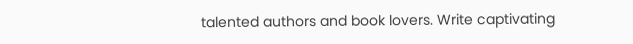talented authors and book lovers. Write captivating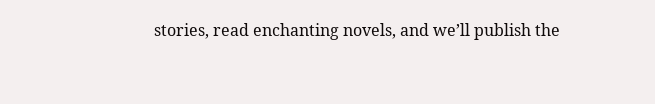stories, read enchanting novels, and we’ll publish the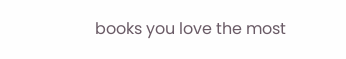books you love the most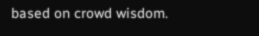based on crowd wisdom.